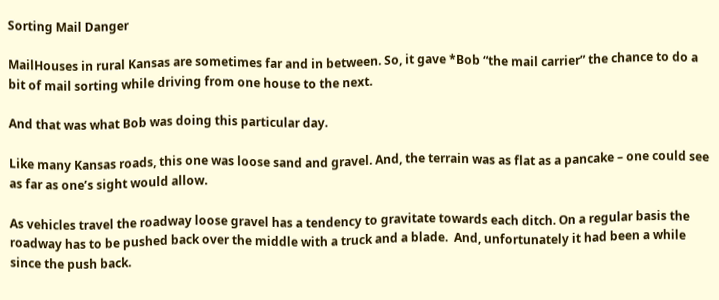Sorting Mail Danger

MailHouses in rural Kansas are sometimes far and in between. So, it gave *Bob “the mail carrier” the chance to do a bit of mail sorting while driving from one house to the next.

And that was what Bob was doing this particular day.

Like many Kansas roads, this one was loose sand and gravel. And, the terrain was as flat as a pancake – one could see as far as one’s sight would allow.

As vehicles travel the roadway loose gravel has a tendency to gravitate towards each ditch. On a regular basis the roadway has to be pushed back over the middle with a truck and a blade.  And, unfortunately it had been a while since the push back.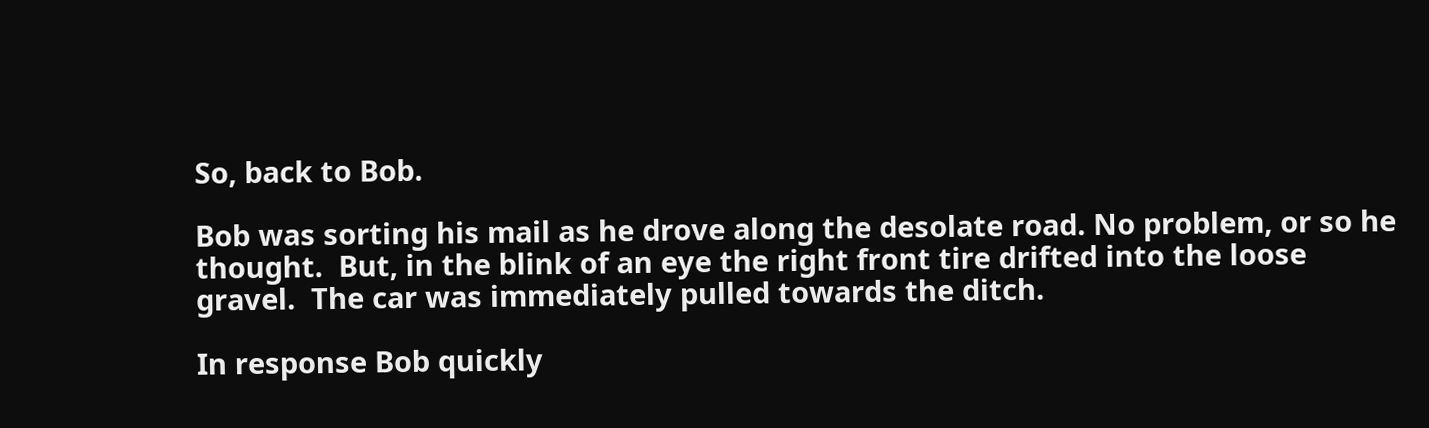So, back to Bob.

Bob was sorting his mail as he drove along the desolate road. No problem, or so he thought.  But, in the blink of an eye the right front tire drifted into the loose gravel.  The car was immediately pulled towards the ditch.

In response Bob quickly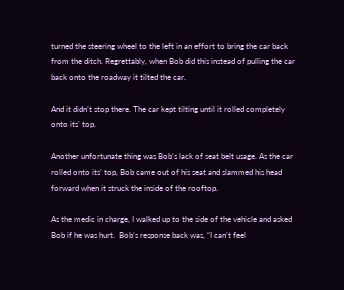turned the steering wheel to the left in an effort to bring the car back from the ditch. Regrettably, when Bob did this instead of pulling the car back onto the roadway it tilted the car.

And it didn’t stop there. The car kept tilting until it rolled completely onto its’ top.

Another unfortunate thing was Bob’s lack of seat belt usage. As the car rolled onto its’ top, Bob came out of his seat and slammed his head forward when it struck the inside of the rooftop.

As the medic in charge, I walked up to the side of the vehicle and asked Bob if he was hurt.  Bob’s response back was, “I can’t feel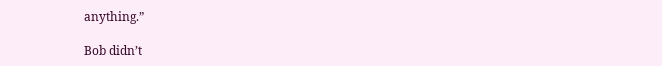anything.”

Bob didn’t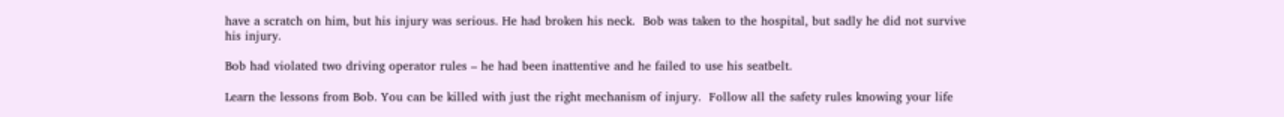have a scratch on him, but his injury was serious. He had broken his neck.  Bob was taken to the hospital, but sadly he did not survive his injury.

Bob had violated two driving operator rules – he had been inattentive and he failed to use his seatbelt.

Learn the lessons from Bob. You can be killed with just the right mechanism of injury.  Follow all the safety rules knowing your life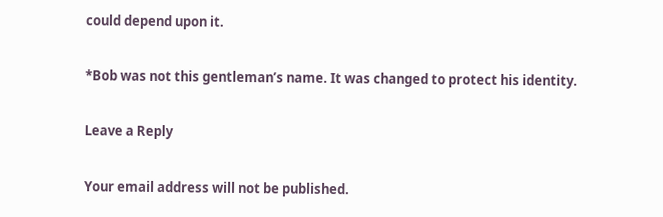could depend upon it.

*Bob was not this gentleman’s name. It was changed to protect his identity.

Leave a Reply

Your email address will not be published.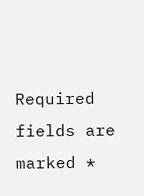Required fields are marked *